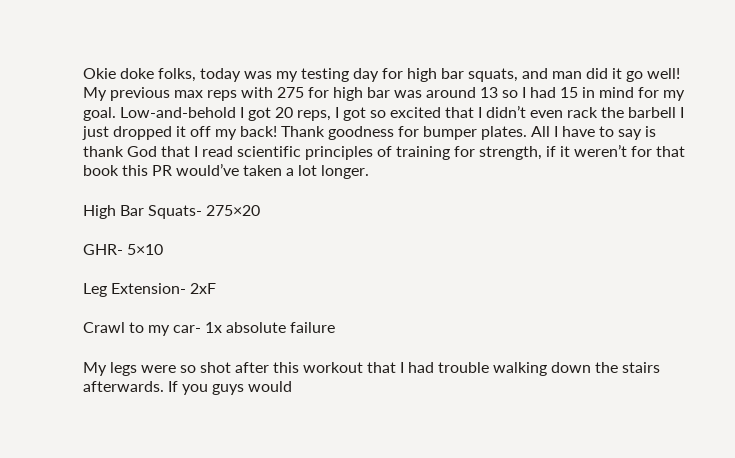Okie doke folks, today was my testing day for high bar squats, and man did it go well! My previous max reps with 275 for high bar was around 13 so I had 15 in mind for my goal. Low-and-behold I got 20 reps, I got so excited that I didn’t even rack the barbell I just dropped it off my back! Thank goodness for bumper plates. All I have to say is thank God that I read scientific principles of training for strength, if it weren’t for that book this PR would’ve taken a lot longer.

High Bar Squats- 275×20

GHR- 5×10

Leg Extension- 2xF

Crawl to my car- 1x absolute failure

My legs were so shot after this workout that I had trouble walking down the stairs afterwards. If you guys would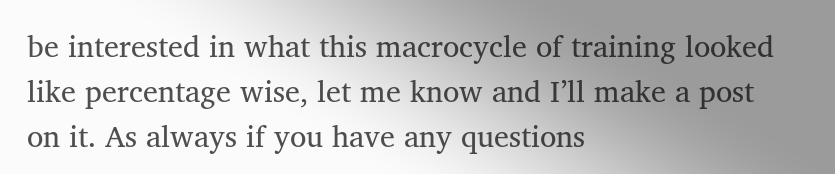be interested in what this macrocycle of training looked like percentage wise, let me know and I’ll make a post on it. As always if you have any questions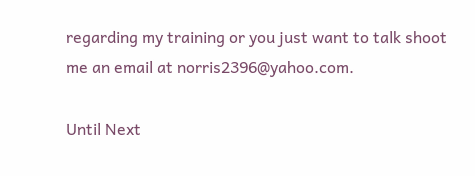regarding my training or you just want to talk shoot me an email at norris2396@yahoo.com.

Until Next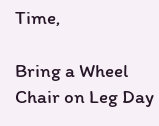Time,

Bring a Wheel Chair on Leg Day